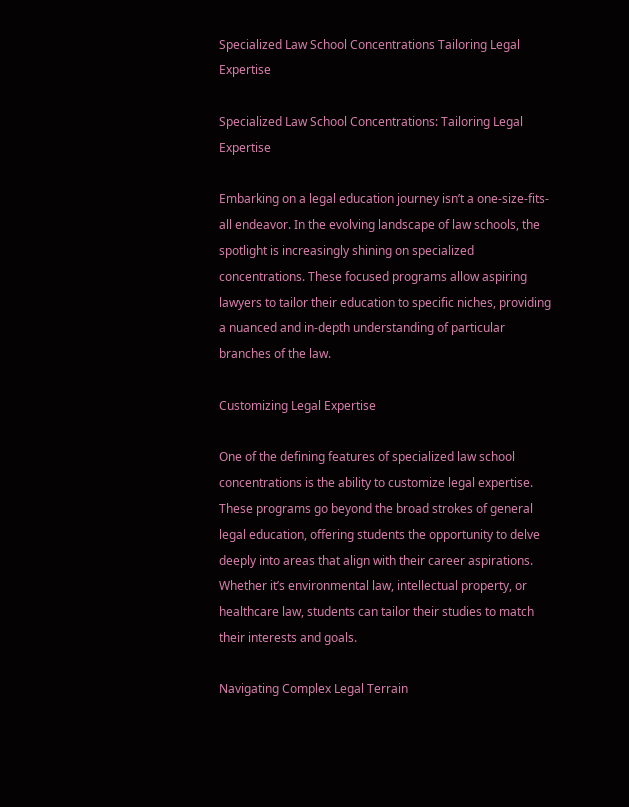Specialized Law School Concentrations Tailoring Legal Expertise

Specialized Law School Concentrations: Tailoring Legal Expertise

Embarking on a legal education journey isn’t a one-size-fits-all endeavor. In the evolving landscape of law schools, the spotlight is increasingly shining on specialized concentrations. These focused programs allow aspiring lawyers to tailor their education to specific niches, providing a nuanced and in-depth understanding of particular branches of the law.

Customizing Legal Expertise

One of the defining features of specialized law school concentrations is the ability to customize legal expertise. These programs go beyond the broad strokes of general legal education, offering students the opportunity to delve deeply into areas that align with their career aspirations. Whether it’s environmental law, intellectual property, or healthcare law, students can tailor their studies to match their interests and goals.

Navigating Complex Legal Terrain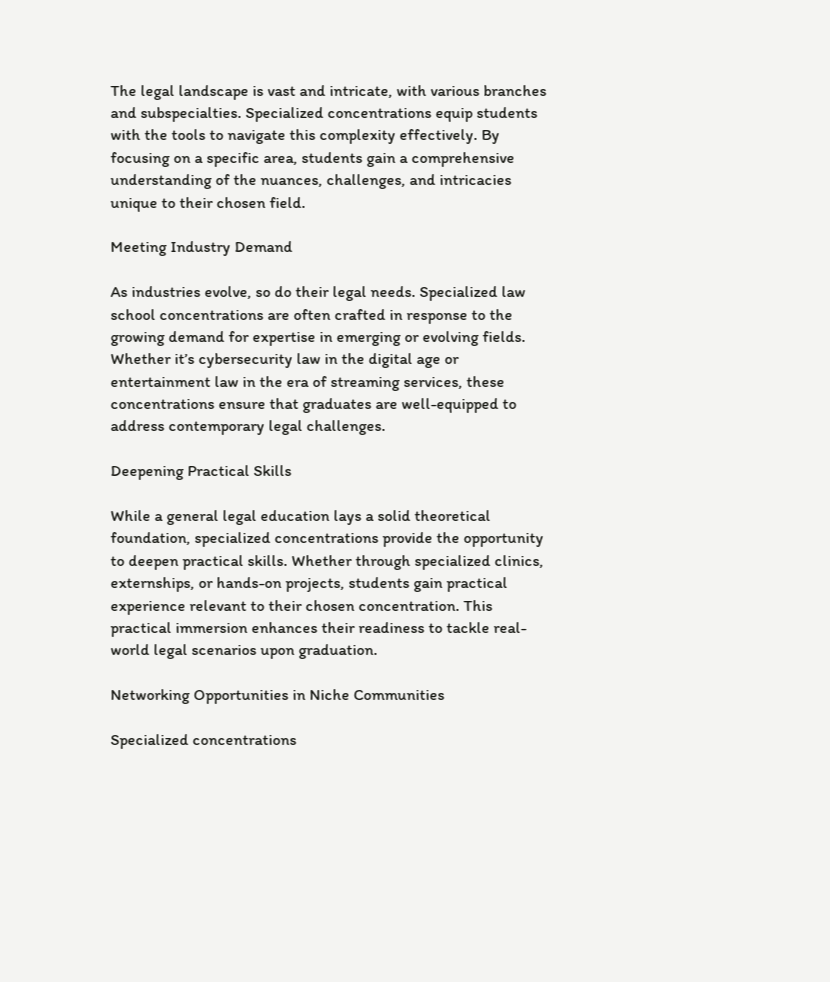The legal landscape is vast and intricate, with various branches and subspecialties. Specialized concentrations equip students with the tools to navigate this complexity effectively. By focusing on a specific area, students gain a comprehensive understanding of the nuances, challenges, and intricacies unique to their chosen field.

Meeting Industry Demand

As industries evolve, so do their legal needs. Specialized law school concentrations are often crafted in response to the growing demand for expertise in emerging or evolving fields. Whether it’s cybersecurity law in the digital age or entertainment law in the era of streaming services, these concentrations ensure that graduates are well-equipped to address contemporary legal challenges.

Deepening Practical Skills

While a general legal education lays a solid theoretical foundation, specialized concentrations provide the opportunity to deepen practical skills. Whether through specialized clinics, externships, or hands-on projects, students gain practical experience relevant to their chosen concentration. This practical immersion enhances their readiness to tackle real-world legal scenarios upon graduation.

Networking Opportunities in Niche Communities

Specialized concentrations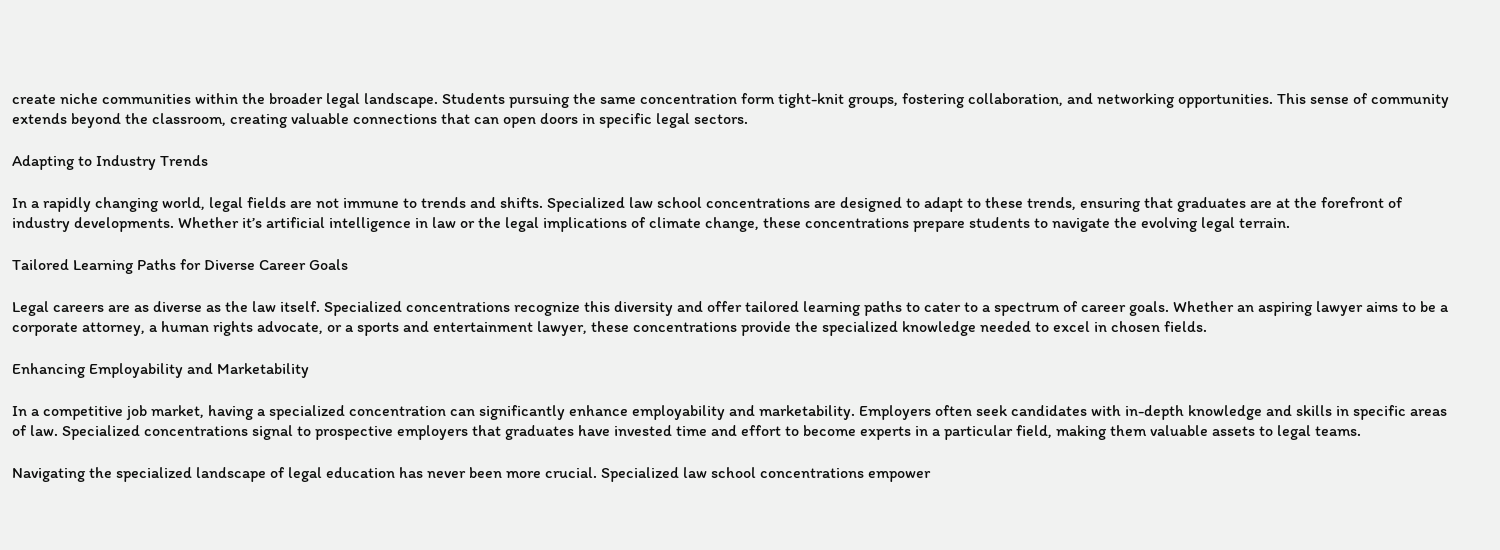create niche communities within the broader legal landscape. Students pursuing the same concentration form tight-knit groups, fostering collaboration, and networking opportunities. This sense of community extends beyond the classroom, creating valuable connections that can open doors in specific legal sectors.

Adapting to Industry Trends

In a rapidly changing world, legal fields are not immune to trends and shifts. Specialized law school concentrations are designed to adapt to these trends, ensuring that graduates are at the forefront of industry developments. Whether it’s artificial intelligence in law or the legal implications of climate change, these concentrations prepare students to navigate the evolving legal terrain.

Tailored Learning Paths for Diverse Career Goals

Legal careers are as diverse as the law itself. Specialized concentrations recognize this diversity and offer tailored learning paths to cater to a spectrum of career goals. Whether an aspiring lawyer aims to be a corporate attorney, a human rights advocate, or a sports and entertainment lawyer, these concentrations provide the specialized knowledge needed to excel in chosen fields.

Enhancing Employability and Marketability

In a competitive job market, having a specialized concentration can significantly enhance employability and marketability. Employers often seek candidates with in-depth knowledge and skills in specific areas of law. Specialized concentrations signal to prospective employers that graduates have invested time and effort to become experts in a particular field, making them valuable assets to legal teams.

Navigating the specialized landscape of legal education has never been more crucial. Specialized law school concentrations empower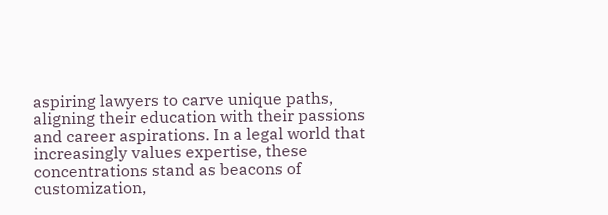aspiring lawyers to carve unique paths, aligning their education with their passions and career aspirations. In a legal world that increasingly values expertise, these concentrations stand as beacons of customization,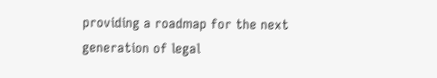providing a roadmap for the next generation of legal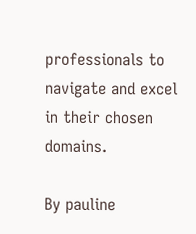professionals to navigate and excel in their chosen domains.

By pauline